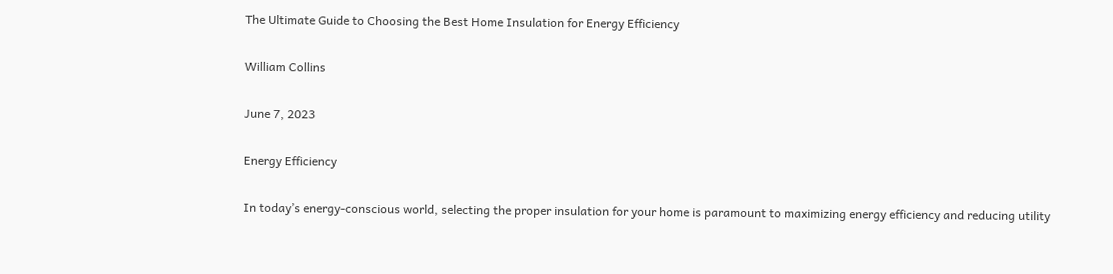The Ultimate Guide to Choosing the Best Home Insulation for Energy Efficiency

William Collins

June 7, 2023

Energy Efficiency

In today’s energy-conscious world, selecting the proper insulation for your home is paramount to maximizing energy efficiency and reducing utility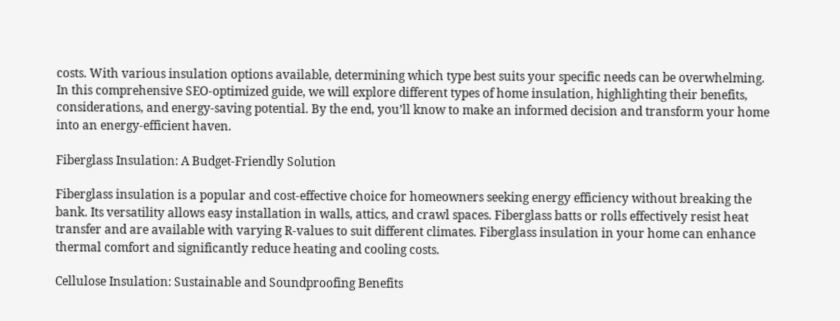costs. With various insulation options available, determining which type best suits your specific needs can be overwhelming. In this comprehensive SEO-optimized guide, we will explore different types of home insulation, highlighting their benefits, considerations, and energy-saving potential. By the end, you’ll know to make an informed decision and transform your home into an energy-efficient haven.

Fiberglass Insulation: A Budget-Friendly Solution

Fiberglass insulation is a popular and cost-effective choice for homeowners seeking energy efficiency without breaking the bank. Its versatility allows easy installation in walls, attics, and crawl spaces. Fiberglass batts or rolls effectively resist heat transfer and are available with varying R-values to suit different climates. Fiberglass insulation in your home can enhance thermal comfort and significantly reduce heating and cooling costs.

Cellulose Insulation: Sustainable and Soundproofing Benefits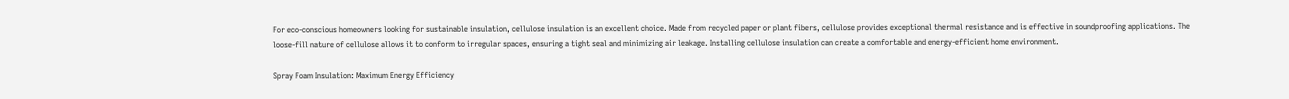For eco-conscious homeowners looking for sustainable insulation, cellulose insulation is an excellent choice. Made from recycled paper or plant fibers, cellulose provides exceptional thermal resistance and is effective in soundproofing applications. The loose-fill nature of cellulose allows it to conform to irregular spaces, ensuring a tight seal and minimizing air leakage. Installing cellulose insulation can create a comfortable and energy-efficient home environment.

Spray Foam Insulation: Maximum Energy Efficiency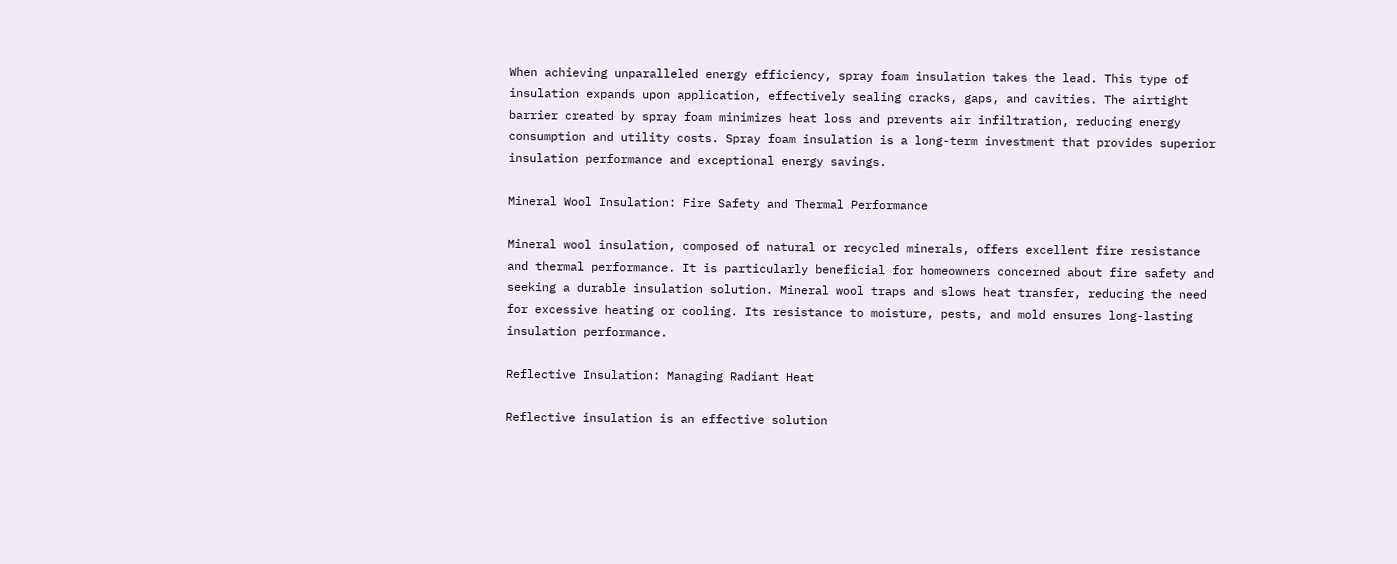When achieving unparalleled energy efficiency, spray foam insulation takes the lead. This type of insulation expands upon application, effectively sealing cracks, gaps, and cavities. The airtight barrier created by spray foam minimizes heat loss and prevents air infiltration, reducing energy consumption and utility costs. Spray foam insulation is a long-term investment that provides superior insulation performance and exceptional energy savings.

Mineral Wool Insulation: Fire Safety and Thermal Performance

Mineral wool insulation, composed of natural or recycled minerals, offers excellent fire resistance and thermal performance. It is particularly beneficial for homeowners concerned about fire safety and seeking a durable insulation solution. Mineral wool traps and slows heat transfer, reducing the need for excessive heating or cooling. Its resistance to moisture, pests, and mold ensures long-lasting insulation performance.

Reflective Insulation: Managing Radiant Heat

Reflective insulation is an effective solution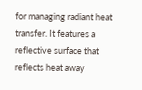for managing radiant heat transfer. It features a reflective surface that reflects heat away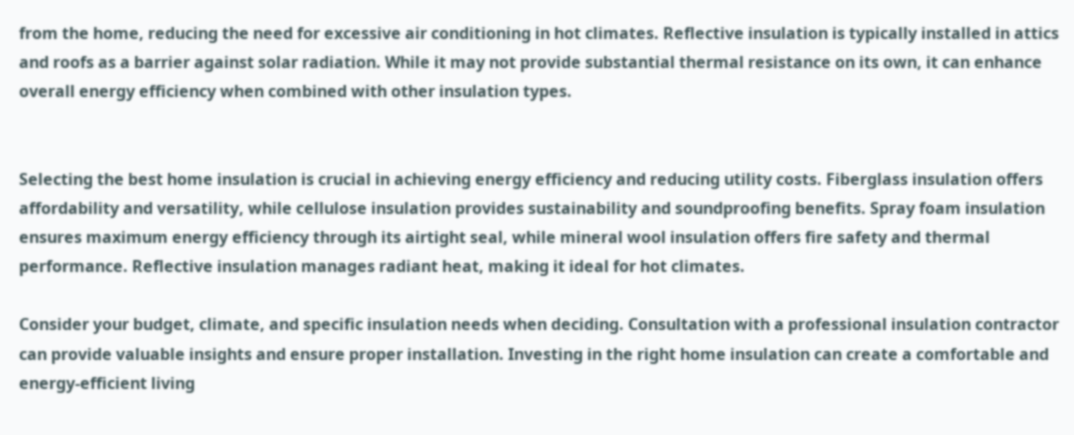from the home, reducing the need for excessive air conditioning in hot climates. Reflective insulation is typically installed in attics and roofs as a barrier against solar radiation. While it may not provide substantial thermal resistance on its own, it can enhance overall energy efficiency when combined with other insulation types.


Selecting the best home insulation is crucial in achieving energy efficiency and reducing utility costs. Fiberglass insulation offers affordability and versatility, while cellulose insulation provides sustainability and soundproofing benefits. Spray foam insulation ensures maximum energy efficiency through its airtight seal, while mineral wool insulation offers fire safety and thermal performance. Reflective insulation manages radiant heat, making it ideal for hot climates.

Consider your budget, climate, and specific insulation needs when deciding. Consultation with a professional insulation contractor can provide valuable insights and ensure proper installation. Investing in the right home insulation can create a comfortable and energy-efficient living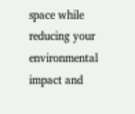space while reducing your environmental impact and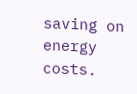saving on energy costs.